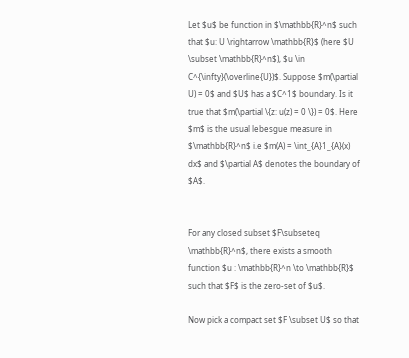Let $u$ be function in $\mathbb{R}^n$ such that $u: U \rightarrow \mathbb{R}$ (here $U \subset \mathbb{R}^n$), $u \in C^{\infty}(\overline{U})$. Suppose $m(\partial U) = 0$ and $U$ has a $C^1$ boundary. Is it true that $m(\partial \{z: u(z) = 0 \}) = 0$. Here $m$ is the usual lebesgue measure in $\mathbb{R}^n$ i.e $m(A) = \int_{A}1_{A}(x) dx$ and $\partial A$ denotes the boundary of $A$.


For any closed subset $F\subseteq \mathbb{R}^n$, there exists a smooth function $u : \mathbb{R}^n \to \mathbb{R}$ such that $F$ is the zero-set of $u$.

Now pick a compact set $F \subset U$ so that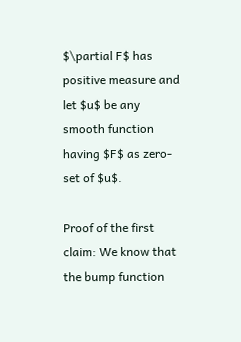$\partial F$ has positive measure and let $u$ be any smooth function having $F$ as zero-set of $u$.

Proof of the first claim: We know that the bump function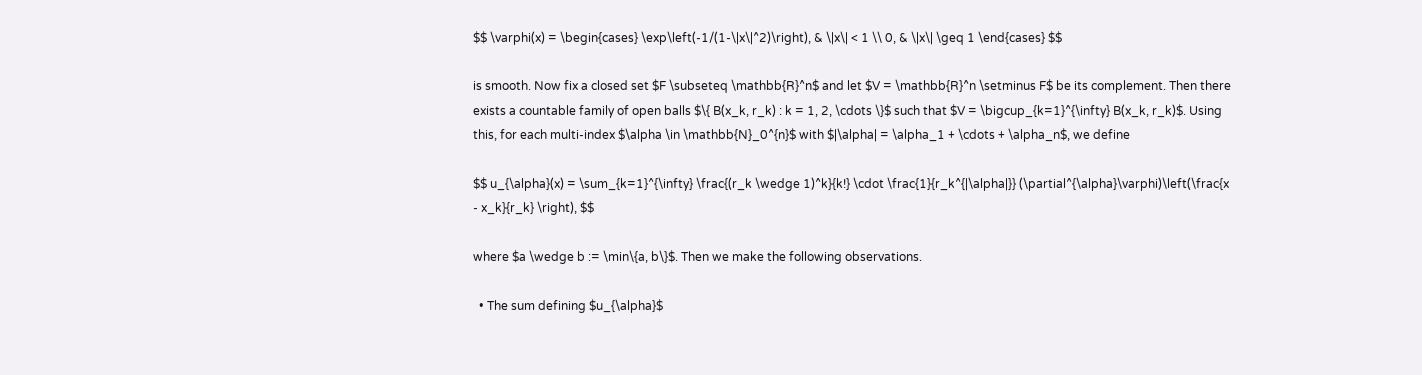$$ \varphi(x) = \begin{cases} \exp\left(-1/(1-\|x\|^2)\right), & \|x\| < 1 \\ 0, & \|x\| \geq 1 \end{cases} $$

is smooth. Now fix a closed set $F \subseteq \mathbb{R}^n$ and let $V = \mathbb{R}^n \setminus F$ be its complement. Then there exists a countable family of open balls $\{ B(x_k, r_k) : k = 1, 2, \cdots \}$ such that $V = \bigcup_{k=1}^{\infty} B(x_k, r_k)$. Using this, for each multi-index $\alpha \in \mathbb{N}_0^{n}$ with $|\alpha| = \alpha_1 + \cdots + \alpha_n$, we define

$$ u_{\alpha}(x) = \sum_{k=1}^{\infty} \frac{(r_k \wedge 1)^k}{k!} \cdot \frac{1}{r_k^{|\alpha|}} (\partial^{\alpha}\varphi)\left(\frac{x - x_k}{r_k} \right), $$

where $a \wedge b := \min\{a, b\}$. Then we make the following observations.

  • The sum defining $u_{\alpha}$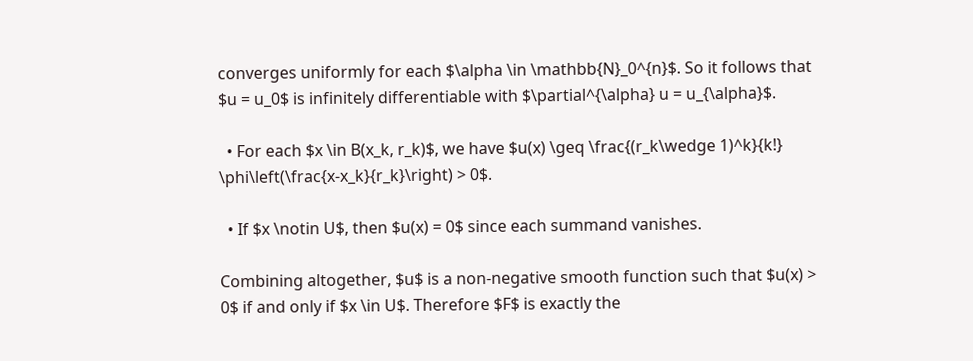converges uniformly for each $\alpha \in \mathbb{N}_0^{n}$. So it follows that $u = u_0$ is infinitely differentiable with $\partial^{\alpha} u = u_{\alpha}$.

  • For each $x \in B(x_k, r_k)$, we have $u(x) \geq \frac{(r_k\wedge 1)^k}{k!} \phi\left(\frac{x-x_k}{r_k}\right) > 0$.

  • If $x \notin U$, then $u(x) = 0$ since each summand vanishes.

Combining altogether, $u$ is a non-negative smooth function such that $u(x) > 0$ if and only if $x \in U$. Therefore $F$ is exactly the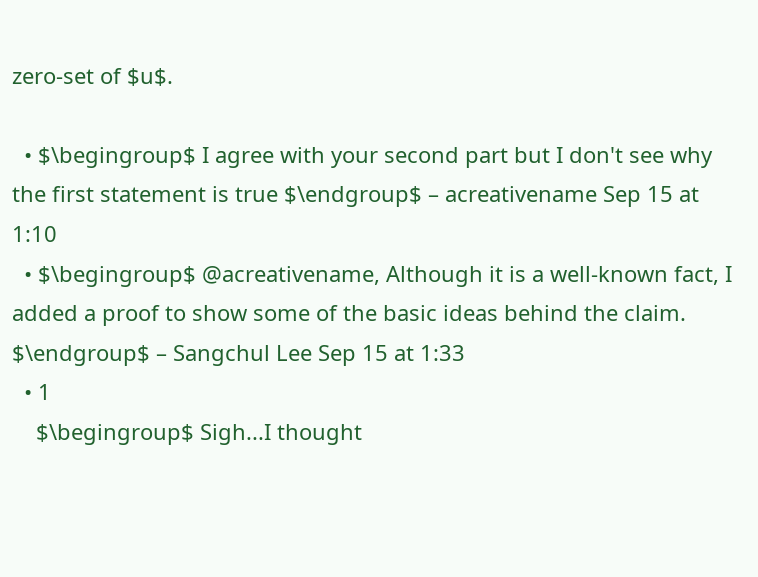zero-set of $u$.

  • $\begingroup$ I agree with your second part but I don't see why the first statement is true $\endgroup$ – acreativename Sep 15 at 1:10
  • $\begingroup$ @acreativename, Although it is a well-known fact, I added a proof to show some of the basic ideas behind the claim. $\endgroup$ – Sangchul Lee Sep 15 at 1:33
  • 1
    $\begingroup$ Sigh...I thought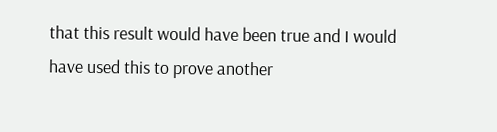that this result would have been true and I would have used this to prove another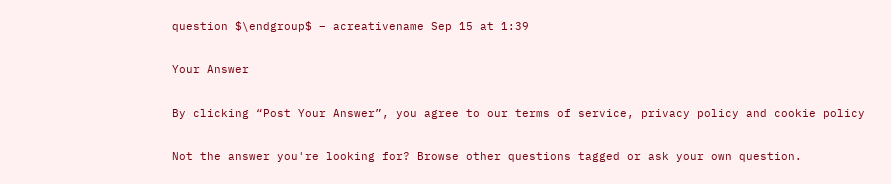question $\endgroup$ – acreativename Sep 15 at 1:39

Your Answer

By clicking “Post Your Answer”, you agree to our terms of service, privacy policy and cookie policy

Not the answer you're looking for? Browse other questions tagged or ask your own question.